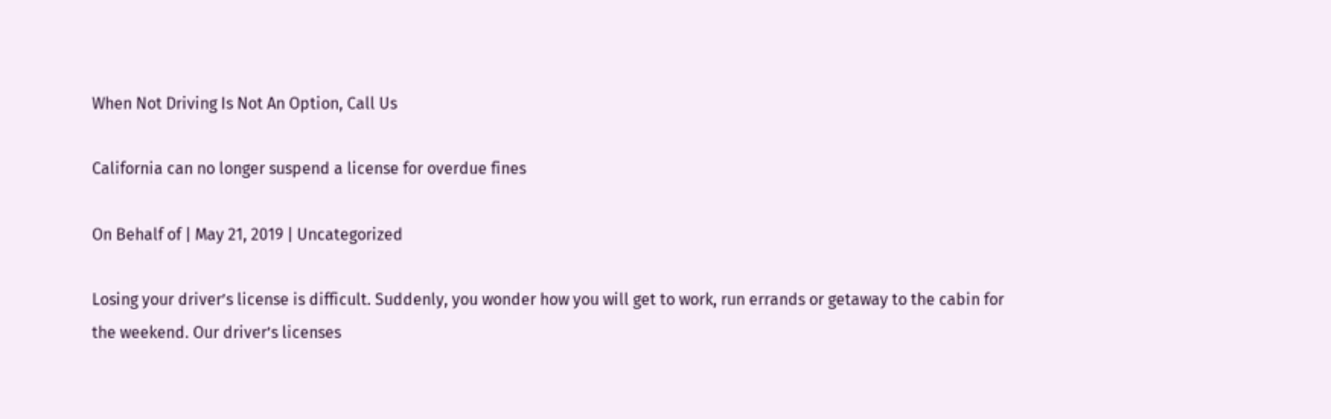When Not Driving Is Not An Option, Call Us

California can no longer suspend a license for overdue fines

On Behalf of | May 21, 2019 | Uncategorized

Losing your driver’s license is difficult. Suddenly, you wonder how you will get to work, run errands or getaway to the cabin for the weekend. Our driver’s licenses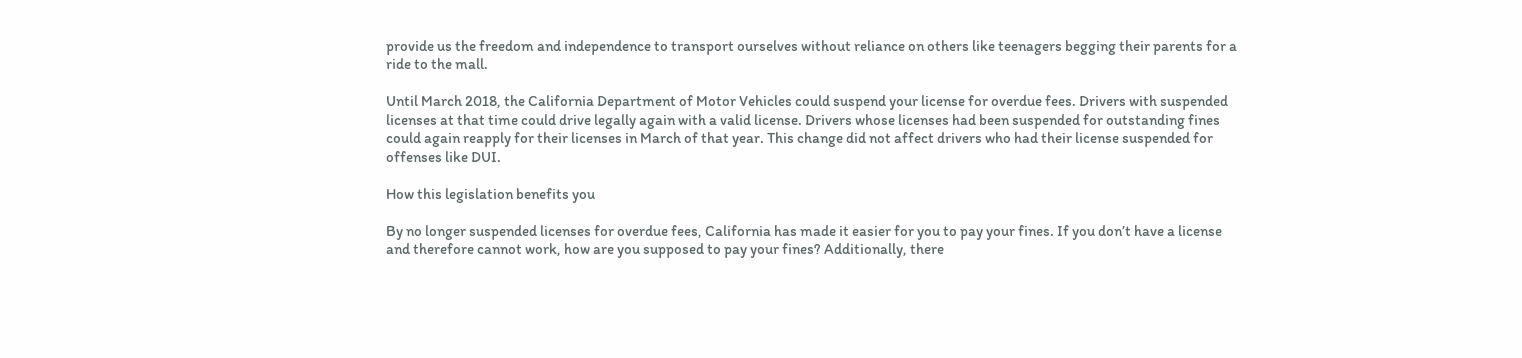provide us the freedom and independence to transport ourselves without reliance on others like teenagers begging their parents for a ride to the mall.

Until March 2018, the California Department of Motor Vehicles could suspend your license for overdue fees. Drivers with suspended licenses at that time could drive legally again with a valid license. Drivers whose licenses had been suspended for outstanding fines could again reapply for their licenses in March of that year. This change did not affect drivers who had their license suspended for offenses like DUI.

How this legislation benefits you

By no longer suspended licenses for overdue fees, California has made it easier for you to pay your fines. If you don’t have a license and therefore cannot work, how are you supposed to pay your fines? Additionally, there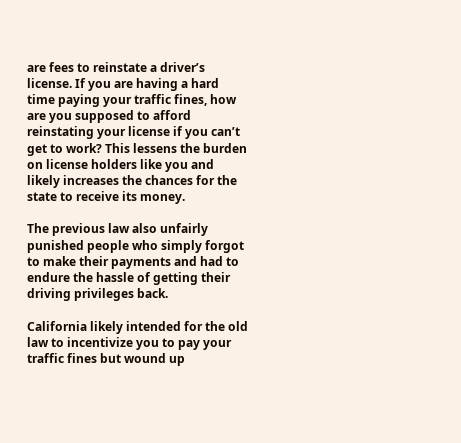are fees to reinstate a driver’s license. If you are having a hard time paying your traffic fines, how are you supposed to afford reinstating your license if you can’t get to work? This lessens the burden on license holders like you and likely increases the chances for the state to receive its money.

The previous law also unfairly punished people who simply forgot to make their payments and had to endure the hassle of getting their driving privileges back.

California likely intended for the old law to incentivize you to pay your traffic fines but wound up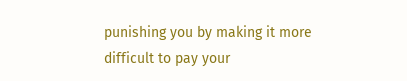punishing you by making it more difficult to pay your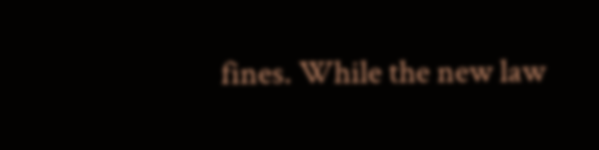fines. While the new law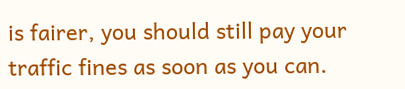is fairer, you should still pay your traffic fines as soon as you can.